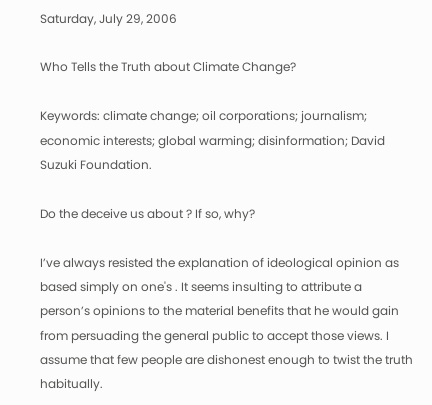Saturday, July 29, 2006

Who Tells the Truth about Climate Change?

Keywords: climate change; oil corporations; journalism; economic interests; global warming; disinformation; David Suzuki Foundation.

Do the deceive us about ? If so, why?

I’ve always resisted the explanation of ideological opinion as based simply on one's . It seems insulting to attribute a person’s opinions to the material benefits that he would gain from persuading the general public to accept those views. I assume that few people are dishonest enough to twist the truth habitually.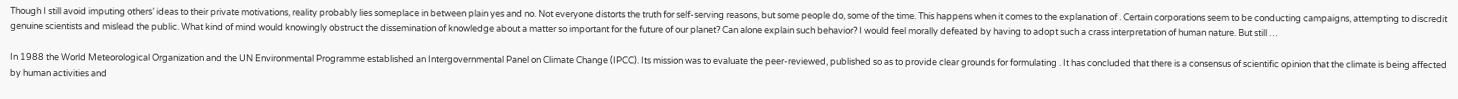Though I still avoid imputing others’ ideas to their private motivations, reality probably lies someplace in between plain yes and no. Not everyone distorts the truth for self-serving reasons, but some people do, some of the time. This happens when it comes to the explanation of . Certain corporations seem to be conducting campaigns, attempting to discredit genuine scientists and mislead the public. What kind of mind would knowingly obstruct the dissemination of knowledge about a matter so important for the future of our planet? Can alone explain such behavior? I would feel morally defeated by having to adopt such a crass interpretation of human nature. But still …

In 1988 the World Meteorological Organization and the UN Environmental Programme established an Intergovernmental Panel on Climate Change (IPCC). Its mission was to evaluate the peer-reviewed, published so as to provide clear grounds for formulating . It has concluded that there is a consensus of scientific opinion that the climate is being affected by human activities and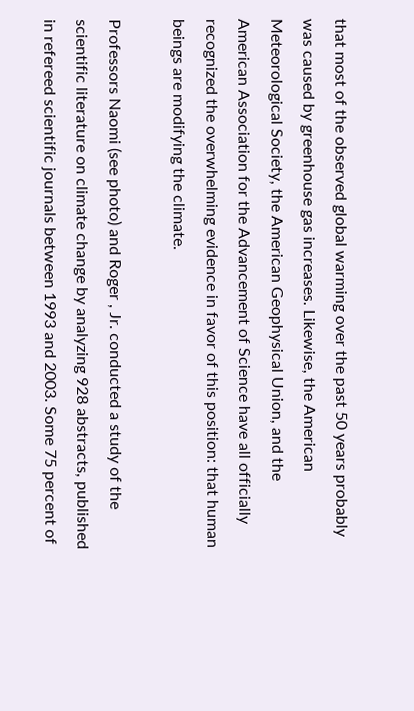that most of the observed global warming over the past 50 years probably was caused by greenhouse gas increases. Likewise, the American Meteorological Society, the American Geophysical Union, and the American Association for the Advancement of Science have all officially recognized the overwhelming evidence in favor of this position: that human beings are modifying the climate.

Professors Naomi (see photo) and Roger , Jr. conducted a study of the scientific literature on climate change by analyzing 928 abstracts, published in refereed scientific journals between 1993 and 2003. Some 75 percent of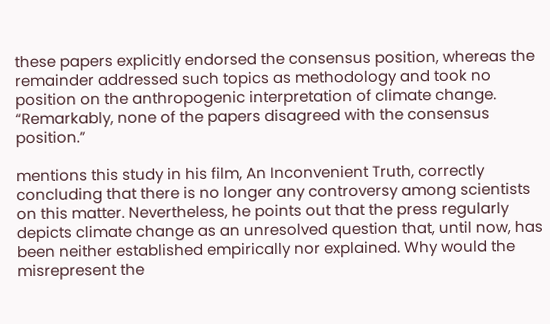these papers explicitly endorsed the consensus position, whereas the remainder addressed such topics as methodology and took no position on the anthropogenic interpretation of climate change. “Remarkably, none of the papers disagreed with the consensus position.”

mentions this study in his film, An Inconvenient Truth, correctly concluding that there is no longer any controversy among scientists on this matter. Nevertheless, he points out that the press regularly depicts climate change as an unresolved question that, until now, has been neither established empirically nor explained. Why would the misrepresent the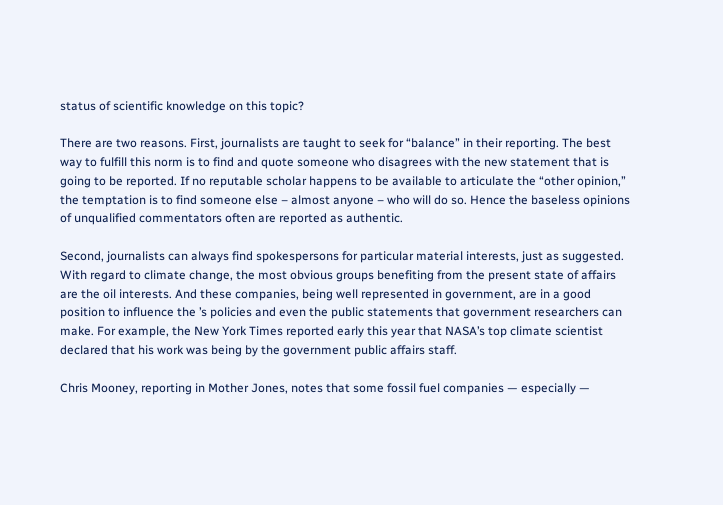status of scientific knowledge on this topic?

There are two reasons. First, journalists are taught to seek for “balance” in their reporting. The best way to fulfill this norm is to find and quote someone who disagrees with the new statement that is going to be reported. If no reputable scholar happens to be available to articulate the “other opinion,” the temptation is to find someone else – almost anyone – who will do so. Hence the baseless opinions of unqualified commentators often are reported as authentic.

Second, journalists can always find spokespersons for particular material interests, just as suggested. With regard to climate change, the most obvious groups benefiting from the present state of affairs are the oil interests. And these companies, being well represented in government, are in a good position to influence the ’s policies and even the public statements that government researchers can make. For example, the New York Times reported early this year that NASA’s top climate scientist declared that his work was being by the government public affairs staff.

Chris Mooney, reporting in Mother Jones, notes that some fossil fuel companies — especially —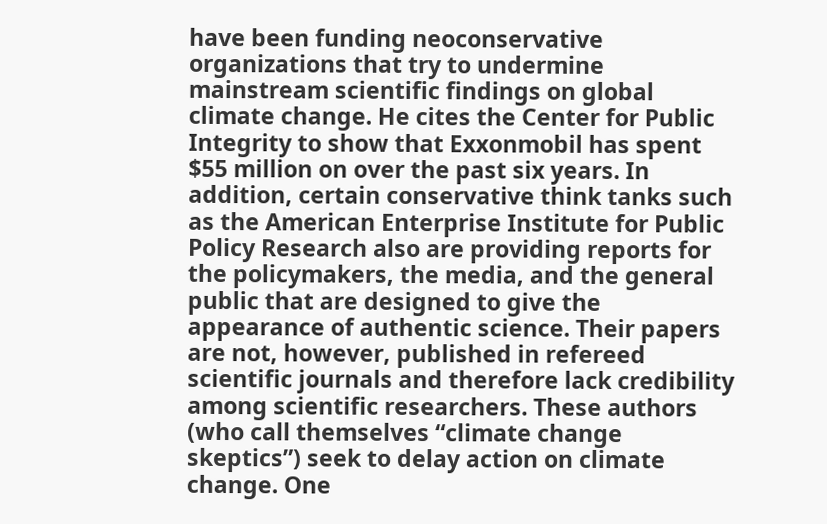have been funding neoconservative organizations that try to undermine mainstream scientific findings on global climate change. He cites the Center for Public Integrity to show that Exxonmobil has spent $55 million on over the past six years. In addition, certain conservative think tanks such as the American Enterprise Institute for Public Policy Research also are providing reports for the policymakers, the media, and the general public that are designed to give the appearance of authentic science. Their papers are not, however, published in refereed scientific journals and therefore lack credibility among scientific researchers. These authors (who call themselves “climate change skeptics”) seek to delay action on climate change. One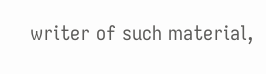writer of such material,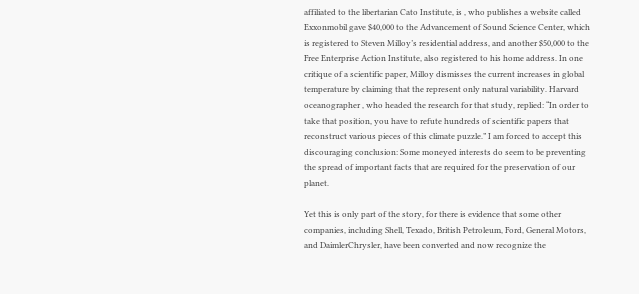affiliated to the libertarian Cato Institute, is , who publishes a website called Exxonmobil gave $40,000 to the Advancement of Sound Science Center, which is registered to Steven Milloy’s residential address, and another $50,000 to the Free Enterprise Action Institute, also registered to his home address. In one critique of a scientific paper, Milloy dismisses the current increases in global temperature by claiming that the represent only natural variability. Harvard oceanographer , who headed the research for that study, replied: “In order to take that position, you have to refute hundreds of scientific papers that reconstruct various pieces of this climate puzzle.” I am forced to accept this discouraging conclusion: Some moneyed interests do seem to be preventing the spread of important facts that are required for the preservation of our planet.

Yet this is only part of the story, for there is evidence that some other companies, including Shell, Texado, British Petroleum, Ford, General Motors, and DaimlerChrysler, have been converted and now recognize the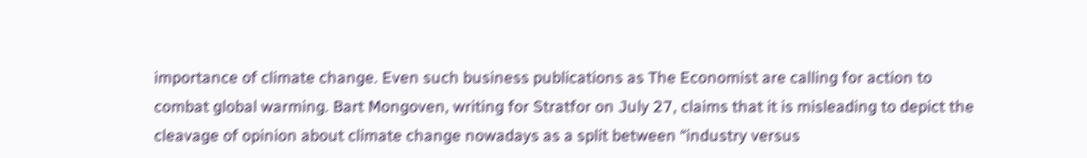importance of climate change. Even such business publications as The Economist are calling for action to combat global warming. Bart Mongoven, writing for Stratfor on July 27, claims that it is misleading to depict the cleavage of opinion about climate change nowadays as a split between “industry versus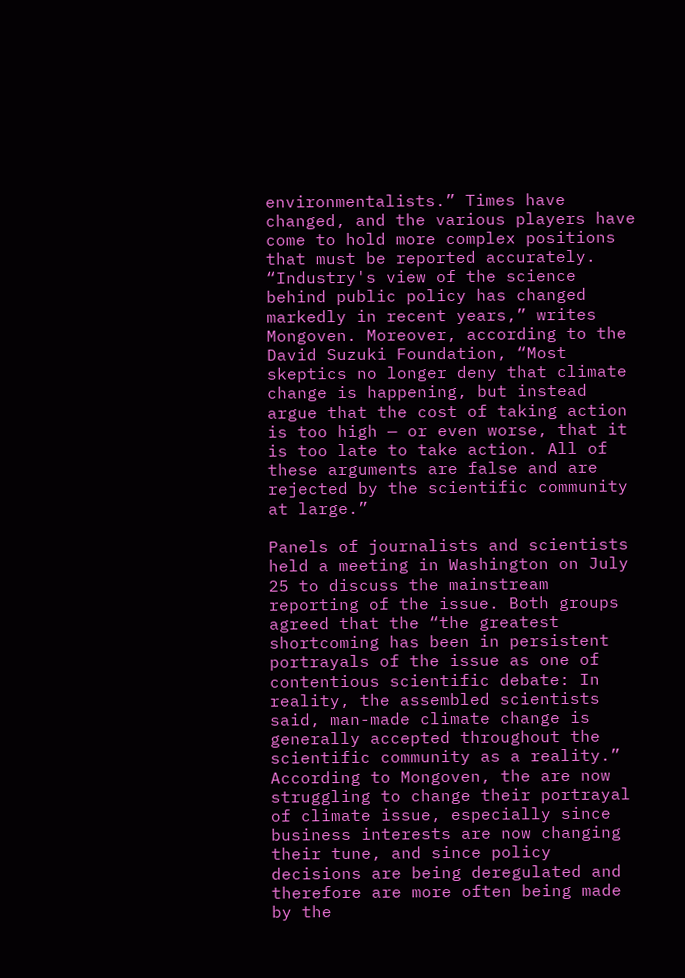environmentalists.” Times have changed, and the various players have come to hold more complex positions that must be reported accurately. “Industry's view of the science behind public policy has changed markedly in recent years,” writes Mongoven. Moreover, according to the David Suzuki Foundation, “Most skeptics no longer deny that climate change is happening, but instead argue that the cost of taking action is too high — or even worse, that it is too late to take action. All of these arguments are false and are rejected by the scientific community at large.”

Panels of journalists and scientists held a meeting in Washington on July 25 to discuss the mainstream reporting of the issue. Both groups agreed that the “the greatest shortcoming has been in persistent portrayals of the issue as one of contentious scientific debate: In reality, the assembled scientists said, man-made climate change is generally accepted throughout the scientific community as a reality.” According to Mongoven, the are now struggling to change their portrayal of climate issue, especially since business interests are now changing their tune, and since policy decisions are being deregulated and therefore are more often being made by the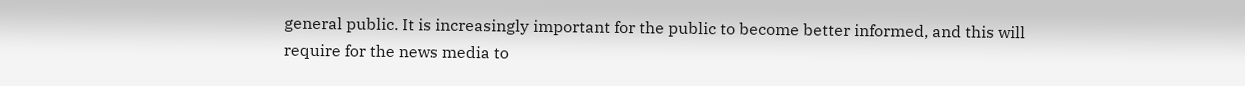general public. It is increasingly important for the public to become better informed, and this will require for the news media to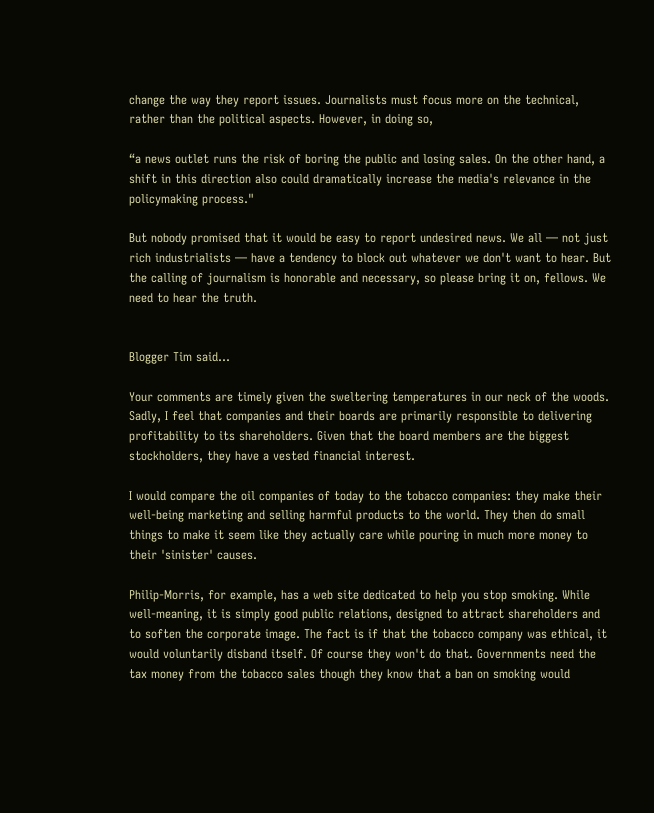change the way they report issues. Journalists must focus more on the technical, rather than the political aspects. However, in doing so,

“a news outlet runs the risk of boring the public and losing sales. On the other hand, a shift in this direction also could dramatically increase the media's relevance in the policymaking process."

But nobody promised that it would be easy to report undesired news. We all — not just rich industrialists — have a tendency to block out whatever we don't want to hear. But the calling of journalism is honorable and necessary, so please bring it on, fellows. We need to hear the truth.


Blogger Tim said...

Your comments are timely given the sweltering temperatures in our neck of the woods. Sadly, I feel that companies and their boards are primarily responsible to delivering profitability to its shareholders. Given that the board members are the biggest stockholders, they have a vested financial interest.

I would compare the oil companies of today to the tobacco companies: they make their well-being marketing and selling harmful products to the world. They then do small things to make it seem like they actually care while pouring in much more money to their 'sinister' causes.

Philip-Morris, for example, has a web site dedicated to help you stop smoking. While well-meaning, it is simply good public relations, designed to attract shareholders and to soften the corporate image. The fact is if that the tobacco company was ethical, it would voluntarily disband itself. Of course they won't do that. Governments need the tax money from the tobacco sales though they know that a ban on smoking would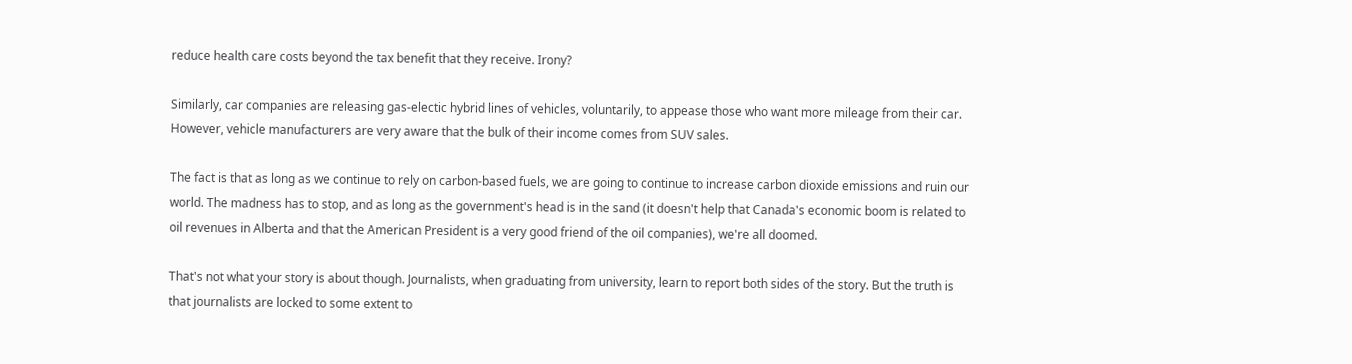reduce health care costs beyond the tax benefit that they receive. Irony?

Similarly, car companies are releasing gas-electic hybrid lines of vehicles, voluntarily, to appease those who want more mileage from their car. However, vehicle manufacturers are very aware that the bulk of their income comes from SUV sales.

The fact is that as long as we continue to rely on carbon-based fuels, we are going to continue to increase carbon dioxide emissions and ruin our world. The madness has to stop, and as long as the government's head is in the sand (it doesn't help that Canada's economic boom is related to oil revenues in Alberta and that the American President is a very good friend of the oil companies), we're all doomed.

That's not what your story is about though. Journalists, when graduating from university, learn to report both sides of the story. But the truth is that journalists are locked to some extent to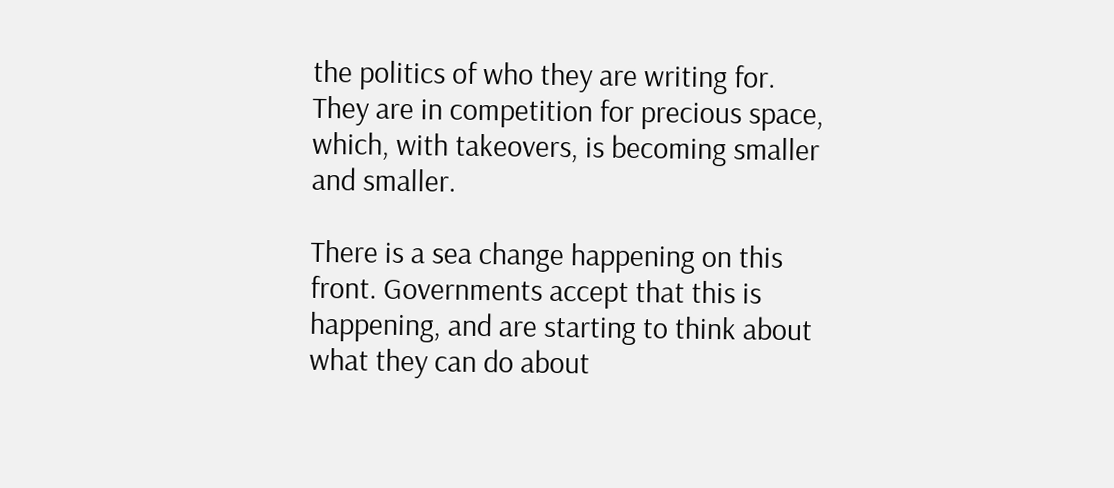the politics of who they are writing for. They are in competition for precious space, which, with takeovers, is becoming smaller and smaller.

There is a sea change happening on this front. Governments accept that this is happening, and are starting to think about what they can do about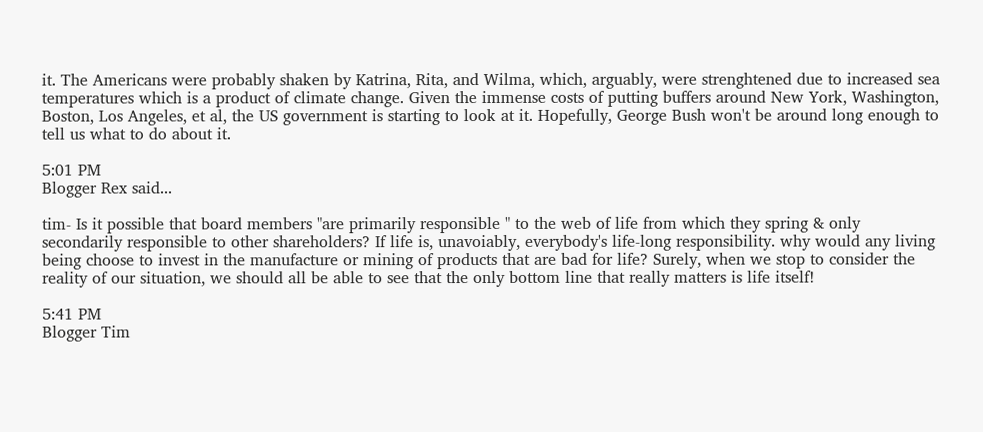it. The Americans were probably shaken by Katrina, Rita, and Wilma, which, arguably, were strenghtened due to increased sea temperatures which is a product of climate change. Given the immense costs of putting buffers around New York, Washington, Boston, Los Angeles, et al, the US government is starting to look at it. Hopefully, George Bush won't be around long enough to tell us what to do about it.

5:01 PM
Blogger Rex said...

tim- Is it possible that board members "are primarily responsible " to the web of life from which they spring & only secondarily responsible to other shareholders? If life is, unavoiably, everybody's life-long responsibility. why would any living being choose to invest in the manufacture or mining of products that are bad for life? Surely, when we stop to consider the reality of our situation, we should all be able to see that the only bottom line that really matters is life itself!

5:41 PM
Blogger Tim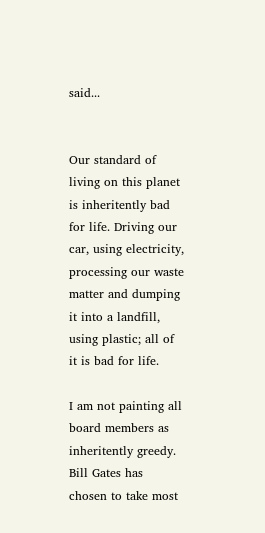said...


Our standard of living on this planet is inheritently bad for life. Driving our car, using electricity, processing our waste matter and dumping it into a landfill, using plastic; all of it is bad for life.

I am not painting all board members as inheritently greedy. Bill Gates has chosen to take most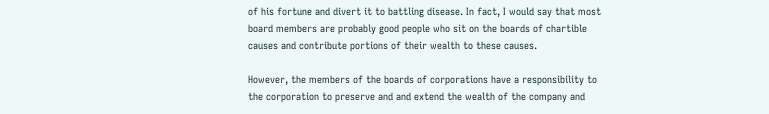of his fortune and divert it to battling disease. In fact, I would say that most board members are probably good people who sit on the boards of chartible causes and contribute portions of their wealth to these causes.

However, the members of the boards of corporations have a responsibility to the corporation to preserve and and extend the wealth of the company and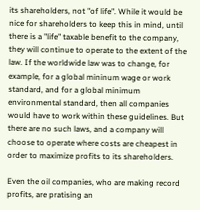its shareholders, not "of life". While it would be nice for shareholders to keep this in mind, until there is a "life" taxable benefit to the company, they will continue to operate to the extent of the law. If the worldwide law was to change, for example, for a global mininum wage or work standard, and for a global minimum environmental standard, then all companies would have to work within these guidelines. But there are no such laws, and a company will choose to operate where costs are cheapest in order to maximize profits to its shareholders.

Even the oil companies, who are making record profits, are pratising an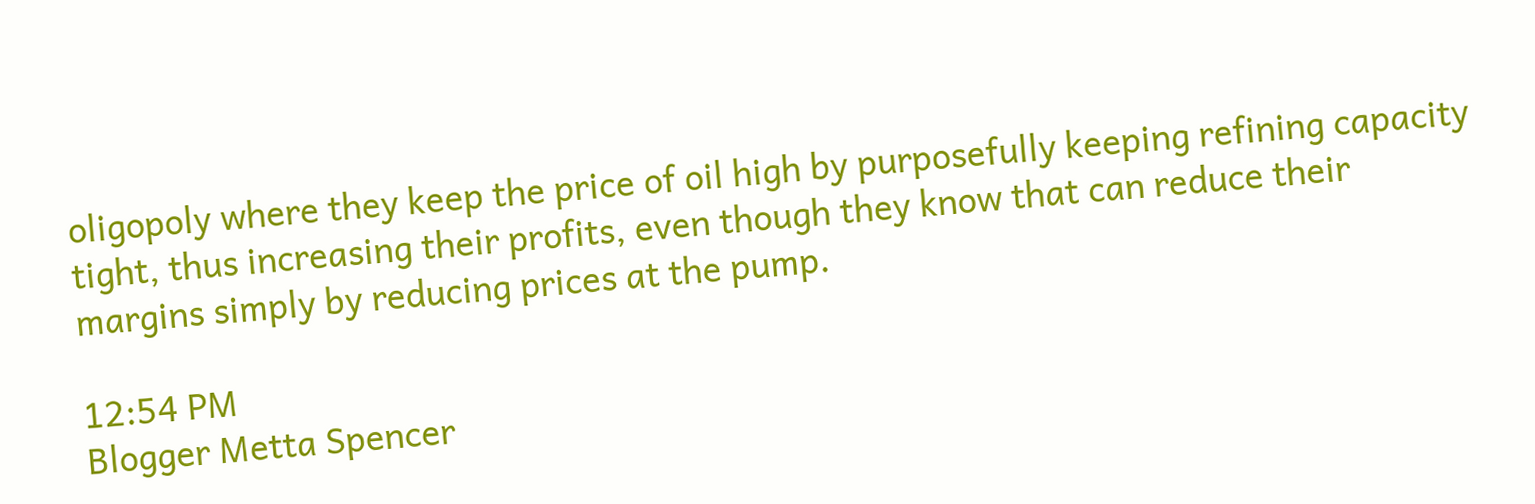oligopoly where they keep the price of oil high by purposefully keeping refining capacity tight, thus increasing their profits, even though they know that can reduce their margins simply by reducing prices at the pump.

12:54 PM
Blogger Metta Spencer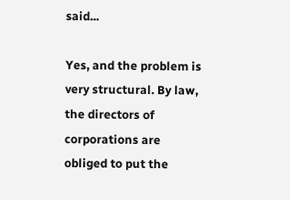said...

Yes, and the problem is very structural. By law, the directors of corporations are obliged to put the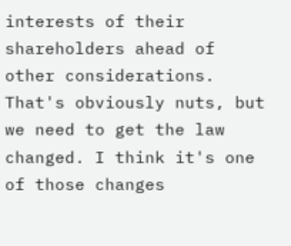interests of their shareholders ahead of other considerations. That's obviously nuts, but we need to get the law changed. I think it's one of those changes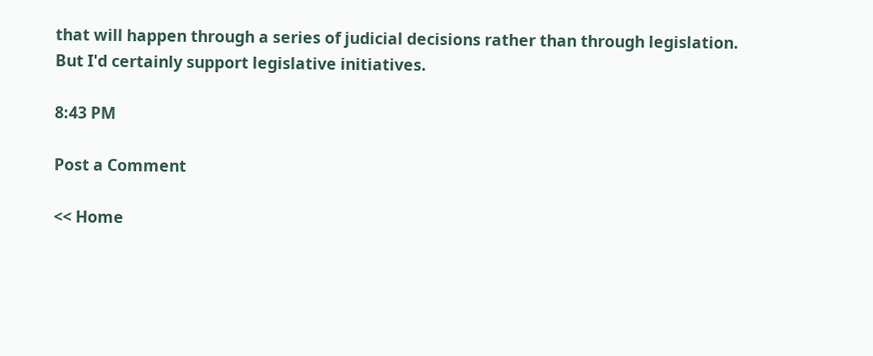that will happen through a series of judicial decisions rather than through legislation. But I'd certainly support legislative initiatives.

8:43 PM

Post a Comment

<< Home